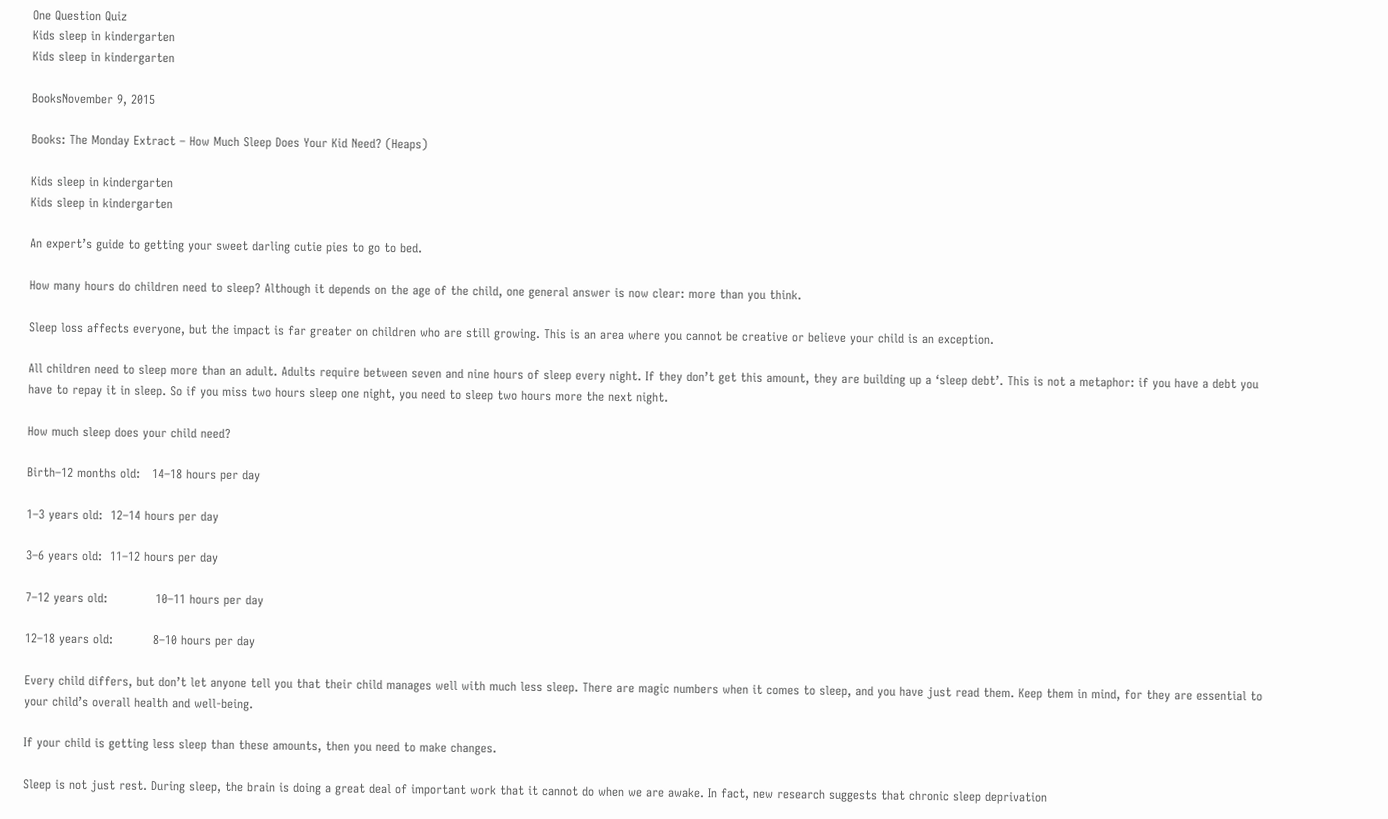One Question Quiz
Kids sleep in kindergarten
Kids sleep in kindergarten

BooksNovember 9, 2015

Books: The Monday Extract – How Much Sleep Does Your Kid Need? (Heaps)

Kids sleep in kindergarten
Kids sleep in kindergarten

An expert’s guide to getting your sweet darling cutie pies to go to bed.

How many hours do children need to sleep? Although it depends on the age of the child, one general answer is now clear: more than you think.

Sleep loss affects everyone, but the impact is far greater on children who are still growing. This is an area where you cannot be creative or believe your child is an exception.

All children need to sleep more than an adult. Adults require between seven and nine hours of sleep every night. If they don’t get this amount, they are building up a ‘sleep debt’. This is not a metaphor: if you have a debt you have to repay it in sleep. So if you miss two hours sleep one night, you need to sleep two hours more the next night.

How much sleep does your child need?

Birth–12 months old:   14–18 hours per day

1–3 years old:  12–14 hours per day

3–6 years old:  11–12 hours per day

7–12 years old:            10–11 hours per day

12–18 years old:          8–10 hours per day

Every child differs, but don’t let anyone tell you that their child manages well with much less sleep. There are magic numbers when it comes to sleep, and you have just read them. Keep them in mind, for they are essential to your child’s overall health and well-being.

If your child is getting less sleep than these amounts, then you need to make changes.

Sleep is not just rest. During sleep, the brain is doing a great deal of important work that it cannot do when we are awake. In fact, new research suggests that chronic sleep deprivation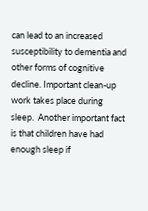can lead to an increased susceptibility to dementia and other forms of cognitive decline. Important clean-up work takes place during sleep.  Another important fact is that children have had enough sleep if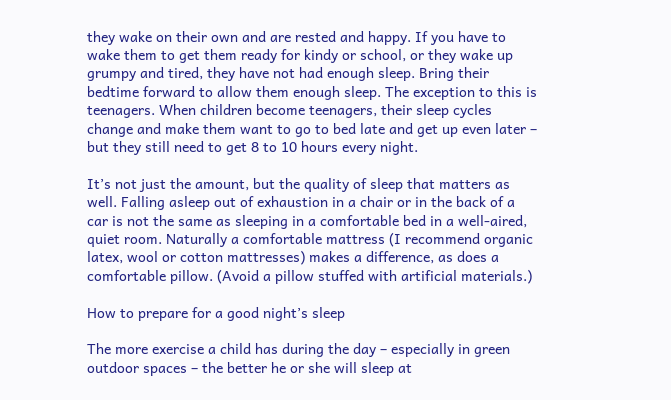they wake on their own and are rested and happy. If you have to wake them to get them ready for kindy or school, or they wake up grumpy and tired, they have not had enough sleep. Bring their bedtime forward to allow them enough sleep. The exception to this is teenagers. When children become teenagers, their sleep cycles change and make them want to go to bed late and get up even later – but they still need to get 8 to 10 hours every night.

It’s not just the amount, but the quality of sleep that matters as well. Falling asleep out of exhaustion in a chair or in the back of a car is not the same as sleeping in a comfortable bed in a well-aired, quiet room. Naturally a comfortable mattress (I recommend organic latex, wool or cotton mattresses) makes a difference, as does a comfortable pillow. (Avoid a pillow stuffed with artificial materials.)

How to prepare for a good night’s sleep

The more exercise a child has during the day – especially in green outdoor spaces – the better he or she will sleep at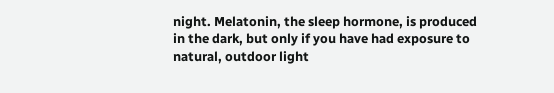night. Melatonin, the sleep hormone, is produced in the dark, but only if you have had exposure to natural, outdoor light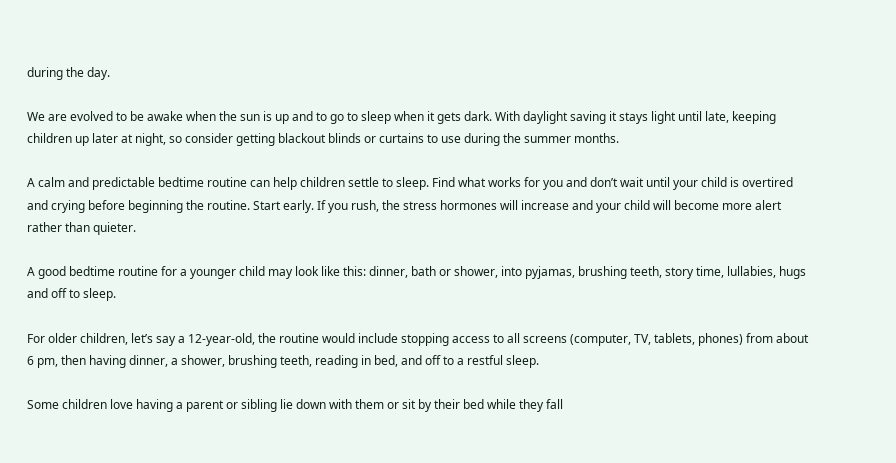during the day.

We are evolved to be awake when the sun is up and to go to sleep when it gets dark. With daylight saving it stays light until late, keeping children up later at night, so consider getting blackout blinds or curtains to use during the summer months.

A calm and predictable bedtime routine can help children settle to sleep. Find what works for you and don’t wait until your child is overtired and crying before beginning the routine. Start early. If you rush, the stress hormones will increase and your child will become more alert rather than quieter.

A good bedtime routine for a younger child may look like this: dinner, bath or shower, into pyjamas, brushing teeth, story time, lullabies, hugs and off to sleep.

For older children, let’s say a 12-year-old, the routine would include stopping access to all screens (computer, TV, tablets, phones) from about 6 pm, then having dinner, a shower, brushing teeth, reading in bed, and off to a restful sleep.

Some children love having a parent or sibling lie down with them or sit by their bed while they fall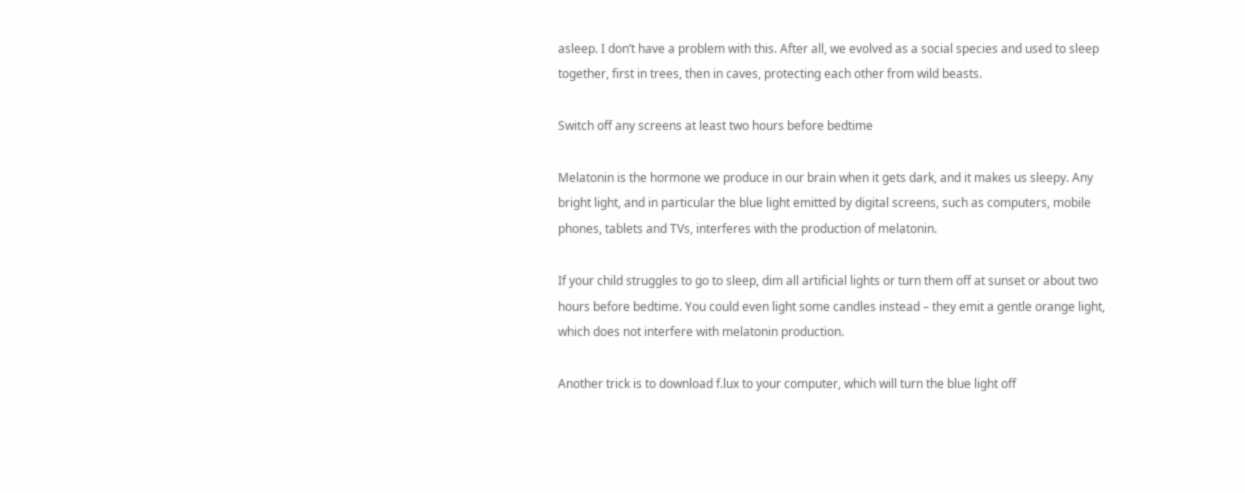asleep. I don’t have a problem with this. After all, we evolved as a social species and used to sleep together, first in trees, then in caves, protecting each other from wild beasts.

Switch off any screens at least two hours before bedtime

Melatonin is the hormone we produce in our brain when it gets dark, and it makes us sleepy. Any bright light, and in particular the blue light emitted by digital screens, such as computers, mobile phones, tablets and TVs, interferes with the production of melatonin.

If your child struggles to go to sleep, dim all artificial lights or turn them off at sunset or about two hours before bedtime. You could even light some candles instead – they emit a gentle orange light, which does not interfere with melatonin production.

Another trick is to download f.lux to your computer, which will turn the blue light off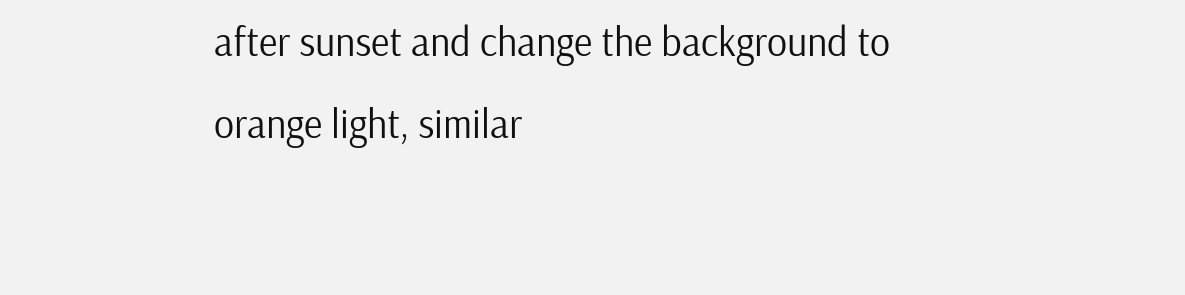after sunset and change the background to orange light, similar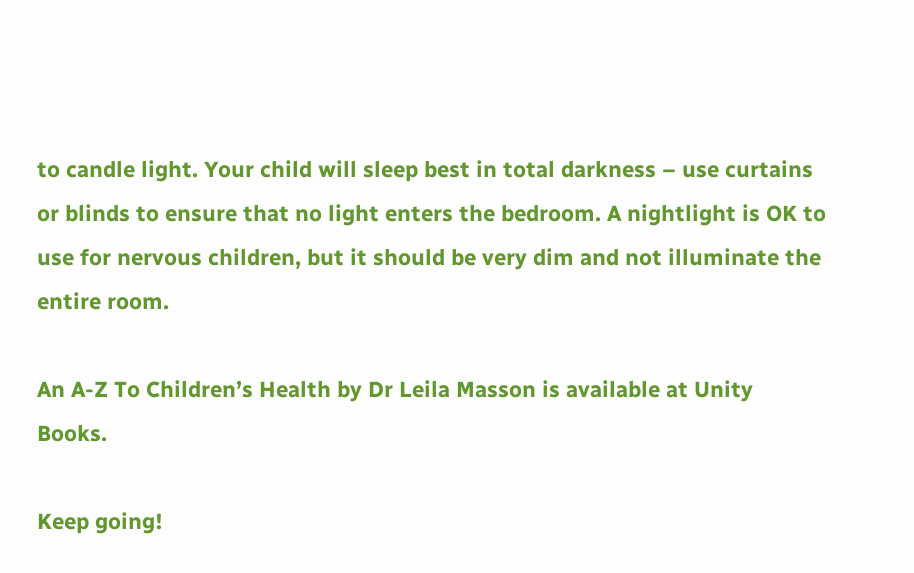to candle light. Your child will sleep best in total darkness – use curtains or blinds to ensure that no light enters the bedroom. A nightlight is OK to use for nervous children, but it should be very dim and not illuminate the entire room.

An A-Z To Children’s Health by Dr Leila Masson is available at Unity Books.

Keep going!